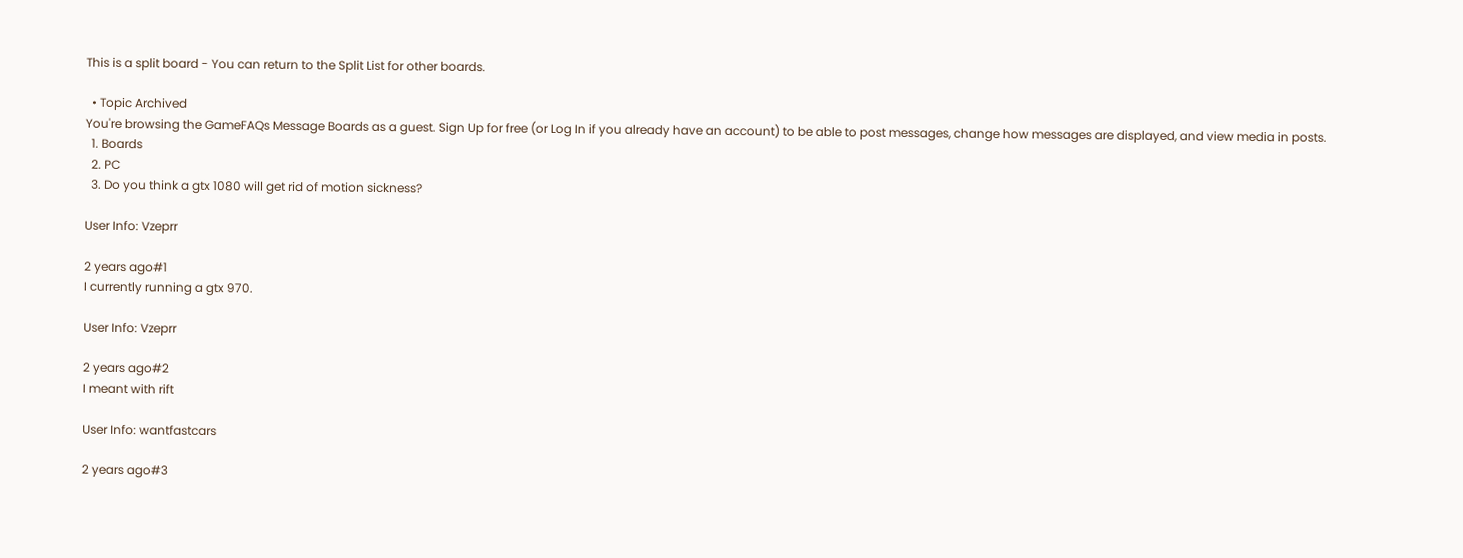This is a split board - You can return to the Split List for other boards.

  • Topic Archived
You're browsing the GameFAQs Message Boards as a guest. Sign Up for free (or Log In if you already have an account) to be able to post messages, change how messages are displayed, and view media in posts.
  1. Boards
  2. PC
  3. Do you think a gtx 1080 will get rid of motion sickness?

User Info: Vzeprr

2 years ago#1
I currently running a gtx 970.

User Info: Vzeprr

2 years ago#2
I meant with rift

User Info: wantfastcars

2 years ago#3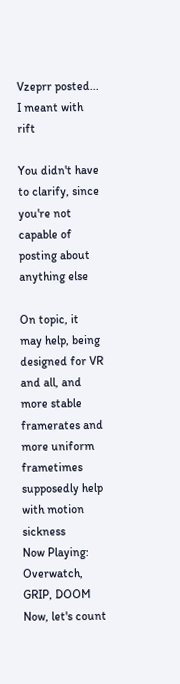Vzeprr posted...
I meant with rift

You didn't have to clarify, since you're not capable of posting about anything else

On topic, it may help, being designed for VR and all, and more stable framerates and more uniform frametimes supposedly help with motion sickness
Now Playing: Overwatch, GRIP, DOOM
Now, let's count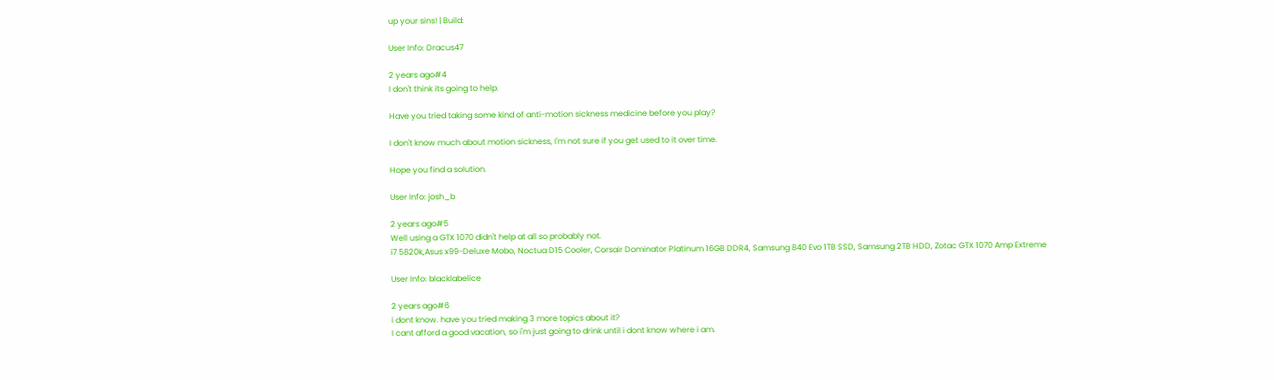up your sins! | Build:

User Info: Dracus47

2 years ago#4
I don't think its going to help.

Have you tried taking some kind of anti-motion sickness medicine before you play?

I don't know much about motion sickness, I'm not sure if you get used to it over time.

Hope you find a solution.

User Info: josh_b

2 years ago#5
Well using a GTX 1070 didn't help at all so probably not.
i7 5820k,Asus x99-Deluxe Mobo, Noctua D15 Cooler, Corsair Dominator Platinum 16GB DDR4, Samsung 840 Evo 1TB SSD, Samsung 2TB HDD, Zotac GTX 1070 Amp Extreme

User Info: blacklabelice

2 years ago#6
i dont know. have you tried making 3 more topics about it?
I cant afford a good vacation, so i'm just going to drink until i dont know where i am.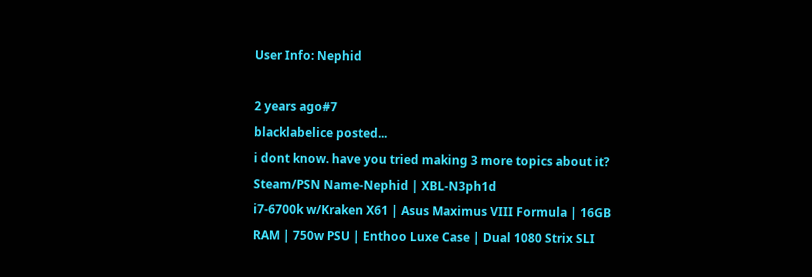User Info: Nephid

2 years ago#7
blacklabelice posted...
i dont know. have you tried making 3 more topics about it?
Steam/PSN Name-Nephid | XBL-N3ph1d
i7-6700k w/Kraken X61 | Asus Maximus VIII Formula | 16GB RAM | 750w PSU | Enthoo Luxe Case | Dual 1080 Strix SLI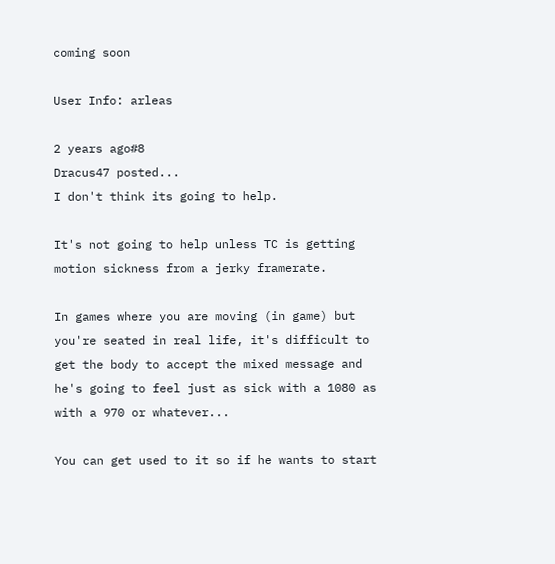coming soon

User Info: arleas

2 years ago#8
Dracus47 posted...
I don't think its going to help.

It's not going to help unless TC is getting motion sickness from a jerky framerate.

In games where you are moving (in game) but you're seated in real life, it's difficult to get the body to accept the mixed message and he's going to feel just as sick with a 1080 as with a 970 or whatever...

You can get used to it so if he wants to start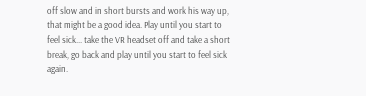off slow and in short bursts and work his way up, that might be a good idea. Play until you start to feel sick... take the VR headset off and take a short break, go back and play until you start to feel sick again.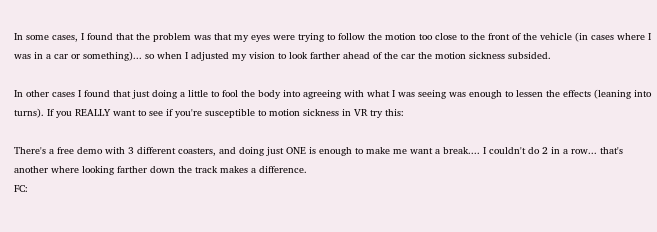In some cases, I found that the problem was that my eyes were trying to follow the motion too close to the front of the vehicle (in cases where I was in a car or something)... so when I adjusted my vision to look farther ahead of the car the motion sickness subsided.

In other cases I found that just doing a little to fool the body into agreeing with what I was seeing was enough to lessen the effects (leaning into turns). If you REALLY want to see if you're susceptible to motion sickness in VR try this:

There's a free demo with 3 different coasters, and doing just ONE is enough to make me want a break.... I couldn't do 2 in a row... that's another where looking farther down the track makes a difference.
FC: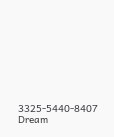3325-5440-8407 Dream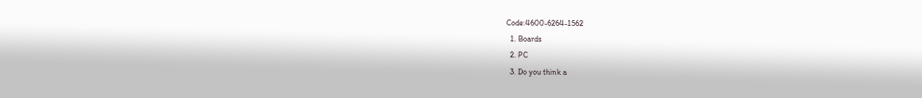Code:4600-6264-1562
  1. Boards
  2. PC
  3. Do you think a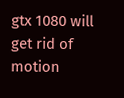gtx 1080 will get rid of motion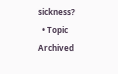sickness?
  • Topic Archived